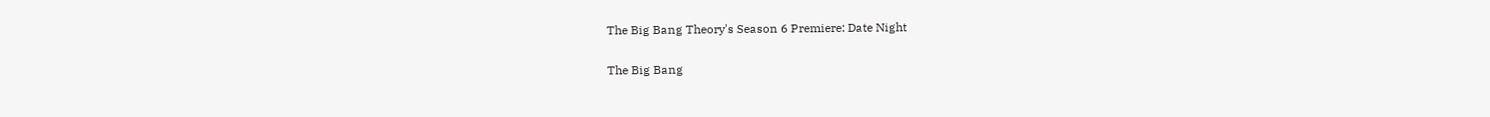The Big Bang Theory's Season 6 Premiere: Date Night

The Big Bang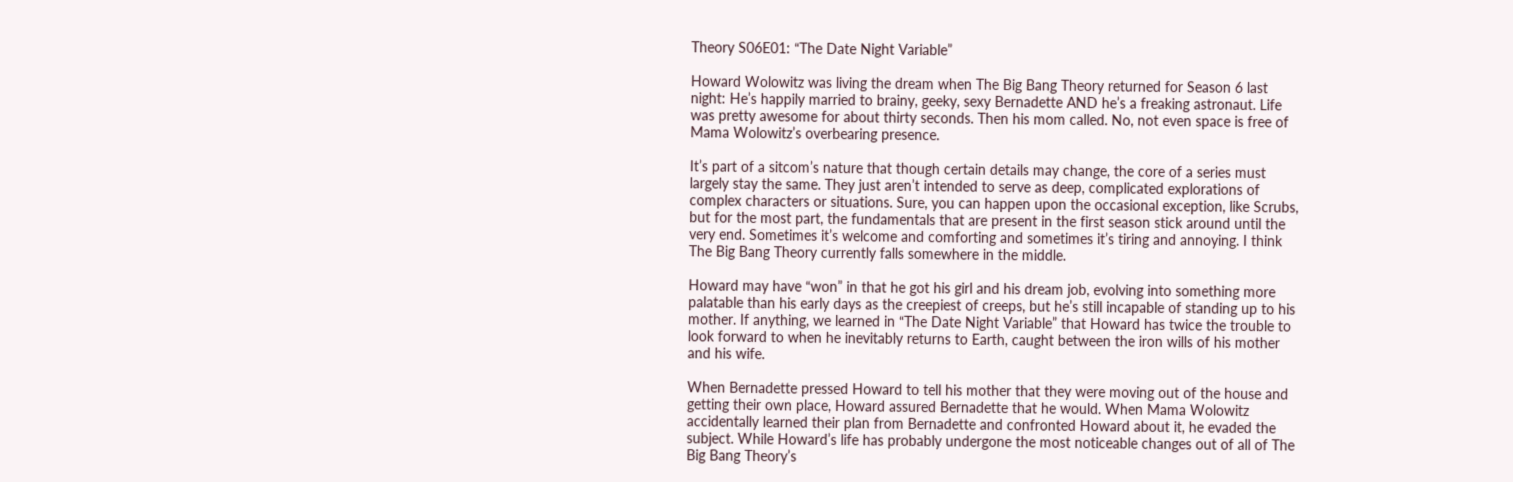Theory S06E01: “The Date Night Variable”

Howard Wolowitz was living the dream when The Big Bang Theory returned for Season 6 last night: He’s happily married to brainy, geeky, sexy Bernadette AND he’s a freaking astronaut. Life was pretty awesome for about thirty seconds. Then his mom called. No, not even space is free of Mama Wolowitz’s overbearing presence.

It’s part of a sitcom’s nature that though certain details may change, the core of a series must largely stay the same. They just aren’t intended to serve as deep, complicated explorations of complex characters or situations. Sure, you can happen upon the occasional exception, like Scrubs, but for the most part, the fundamentals that are present in the first season stick around until the very end. Sometimes it’s welcome and comforting and sometimes it’s tiring and annoying. I think The Big Bang Theory currently falls somewhere in the middle.

Howard may have “won” in that he got his girl and his dream job, evolving into something more palatable than his early days as the creepiest of creeps, but he’s still incapable of standing up to his mother. If anything, we learned in “The Date Night Variable” that Howard has twice the trouble to look forward to when he inevitably returns to Earth, caught between the iron wills of his mother and his wife.

When Bernadette pressed Howard to tell his mother that they were moving out of the house and getting their own place, Howard assured Bernadette that he would. When Mama Wolowitz accidentally learned their plan from Bernadette and confronted Howard about it, he evaded the subject. While Howard’s life has probably undergone the most noticeable changes out of all of The Big Bang Theory’s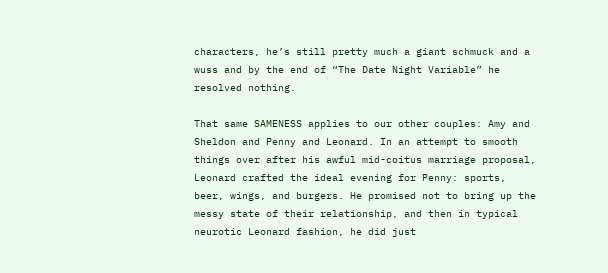characters, he’s still pretty much a giant schmuck and a wuss and by the end of “The Date Night Variable” he resolved nothing.

That same SAMENESS applies to our other couples: Amy and Sheldon and Penny and Leonard. In an attempt to smooth things over after his awful mid-coitus marriage proposal, Leonard crafted the ideal evening for Penny: sports, beer, wings, and burgers. He promised not to bring up the messy state of their relationship, and then in typical neurotic Leonard fashion, he did just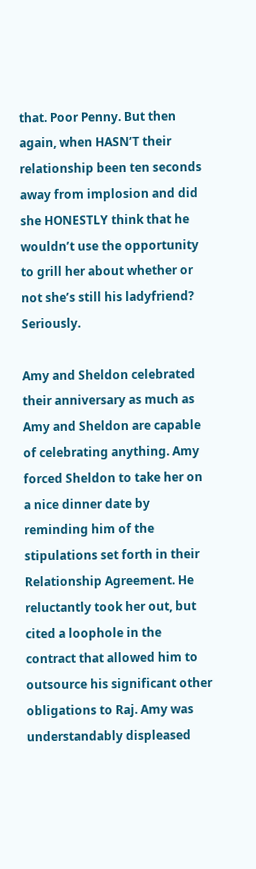that. Poor Penny. But then again, when HASN’T their relationship been ten seconds away from implosion and did she HONESTLY think that he wouldn’t use the opportunity to grill her about whether or not she’s still his ladyfriend? Seriously.

Amy and Sheldon celebrated their anniversary as much as Amy and Sheldon are capable of celebrating anything. Amy forced Sheldon to take her on a nice dinner date by reminding him of the stipulations set forth in their Relationship Agreement. He reluctantly took her out, but cited a loophole in the contract that allowed him to outsource his significant other obligations to Raj. Amy was understandably displeased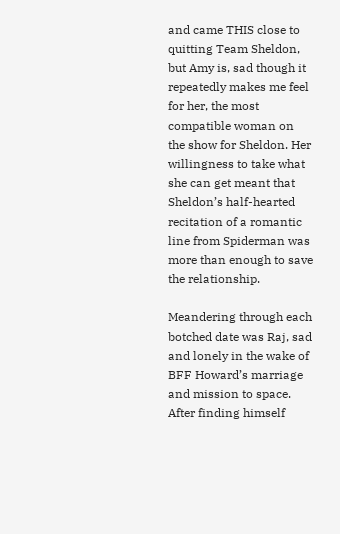and came THIS close to quitting Team Sheldon, but Amy is, sad though it repeatedly makes me feel for her, the most compatible woman on the show for Sheldon. Her willingness to take what she can get meant that Sheldon’s half-hearted recitation of a romantic line from Spiderman was more than enough to save the relationship.

Meandering through each botched date was Raj, sad and lonely in the wake of BFF Howard’s marriage and mission to space. After finding himself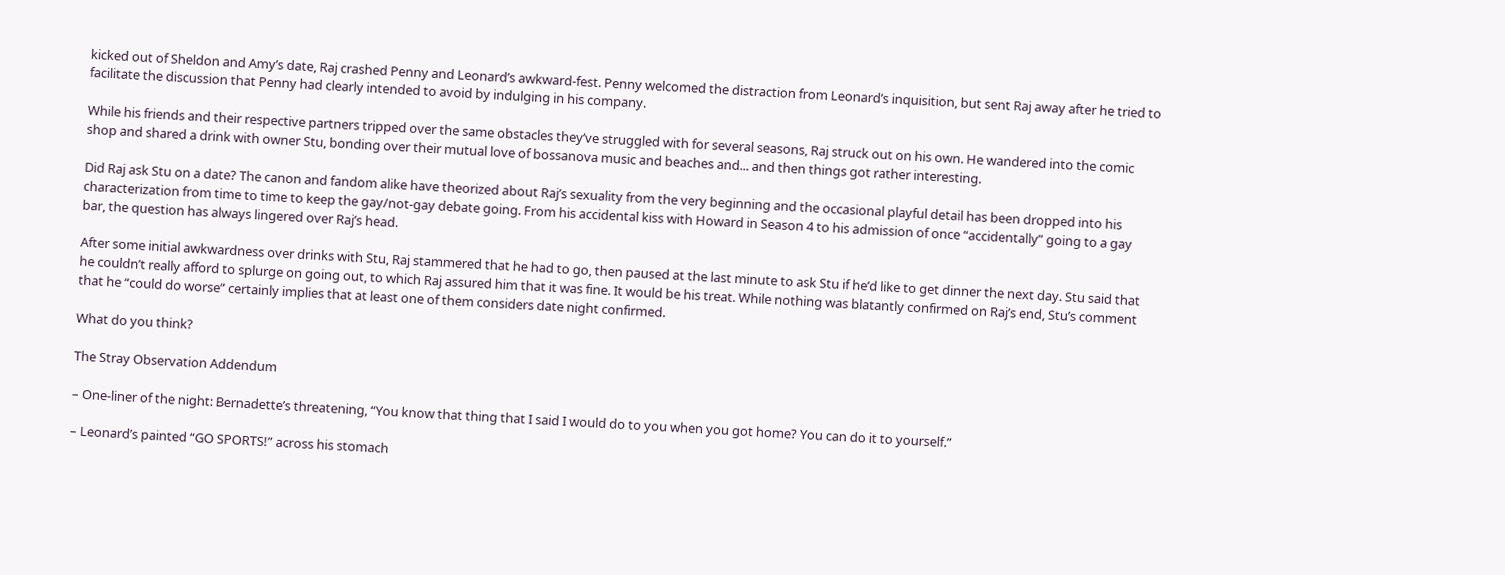kicked out of Sheldon and Amy’s date, Raj crashed Penny and Leonard’s awkward-fest. Penny welcomed the distraction from Leonard’s inquisition, but sent Raj away after he tried to facilitate the discussion that Penny had clearly intended to avoid by indulging in his company.

While his friends and their respective partners tripped over the same obstacles they’ve struggled with for several seasons, Raj struck out on his own. He wandered into the comic shop and shared a drink with owner Stu, bonding over their mutual love of bossanova music and beaches and... and then things got rather interesting.

Did Raj ask Stu on a date? The canon and fandom alike have theorized about Raj’s sexuality from the very beginning and the occasional playful detail has been dropped into his characterization from time to time to keep the gay/not-gay debate going. From his accidental kiss with Howard in Season 4 to his admission of once “accidentally” going to a gay bar, the question has always lingered over Raj’s head.

After some initial awkwardness over drinks with Stu, Raj stammered that he had to go, then paused at the last minute to ask Stu if he’d like to get dinner the next day. Stu said that he couldn’t really afford to splurge on going out, to which Raj assured him that it was fine. It would be his treat. While nothing was blatantly confirmed on Raj’s end, Stu’s comment that he “could do worse” certainly implies that at least one of them considers date night confirmed.

What do you think?

The Stray Observation Addendum

– One-liner of the night: Bernadette’s threatening, “You know that thing that I said I would do to you when you got home? You can do it to yourself.”

– Leonard’s painted “GO SPORTS!” across his stomach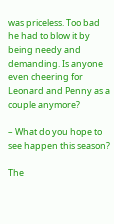was priceless. Too bad he had to blow it by being needy and demanding. Is anyone even cheering for Leonard and Penny as a couple anymore?

– What do you hope to see happen this season?

The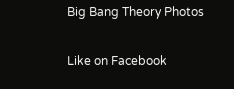Big Bang Theory Photos

Like on Facebook